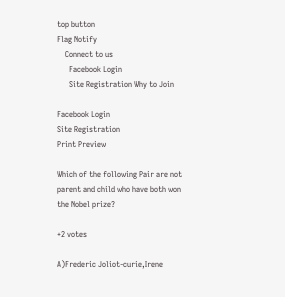top button
Flag Notify
    Connect to us
      Facebook Login
      Site Registration Why to Join

Facebook Login
Site Registration
Print Preview

Which of the following Pair are not parent and child who have both won the Nobel prize?

+2 votes

A)Frederic Joliot-curie,Irene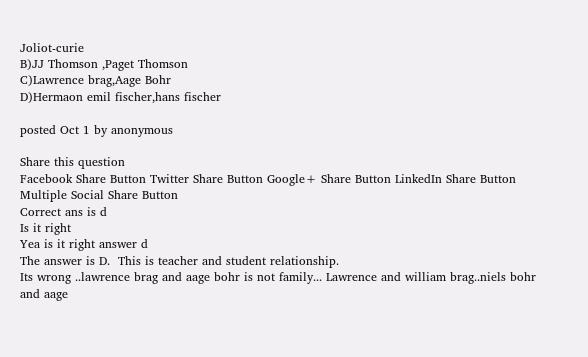Joliot-curie
B)JJ Thomson ,Paget Thomson
C)Lawrence brag,Aage Bohr
D)Hermaon emil fischer,hans fischer

posted Oct 1 by anonymous

Share this question
Facebook Share Button Twitter Share Button Google+ Share Button LinkedIn Share Button Multiple Social Share Button
Correct ans is d
Is it right
Yea is it right answer d
The answer is D.  This is teacher and student relationship.
Its wrong ..lawrence brag and aage bohr is not family... Lawrence and william brag..niels bohr and aage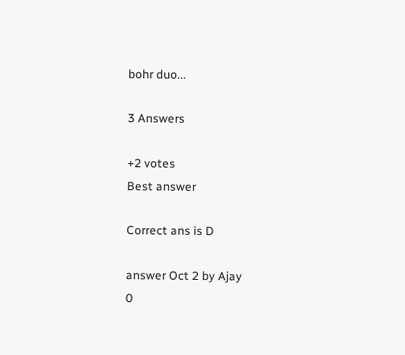bohr duo...

3 Answers

+2 votes
Best answer

Correct ans is D

answer Oct 2 by Ajay
0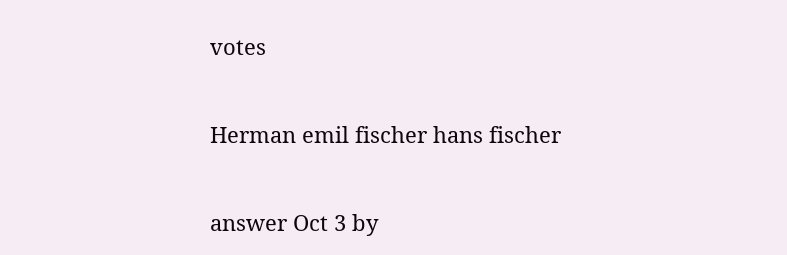votes

Herman emil fischer hans fischer

answer Oct 3 by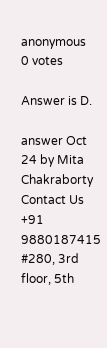anonymous
0 votes

Answer is D.

answer Oct 24 by Mita Chakraborty
Contact Us
+91 9880187415
#280, 3rd floor, 5th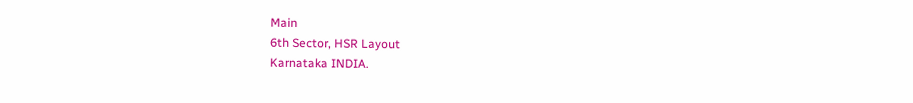Main
6th Sector, HSR Layout
Karnataka INDIA.